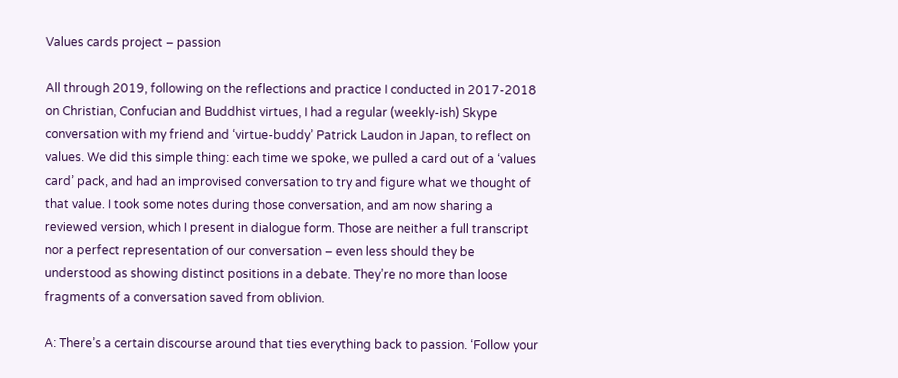Values cards project – passion

All through 2019, following on the reflections and practice I conducted in 2017-2018 on Christian, Confucian and Buddhist virtues, I had a regular (weekly-ish) Skype conversation with my friend and ‘virtue-buddy’ Patrick Laudon in Japan, to reflect on values. We did this simple thing: each time we spoke, we pulled a card out of a ‘values card’ pack, and had an improvised conversation to try and figure what we thought of that value. I took some notes during those conversation, and am now sharing a reviewed version, which I present in dialogue form. Those are neither a full transcript nor a perfect representation of our conversation – even less should they be understood as showing distinct positions in a debate. They’re no more than loose fragments of a conversation saved from oblivion.

A: There’s a certain discourse around that ties everything back to passion. ‘Follow your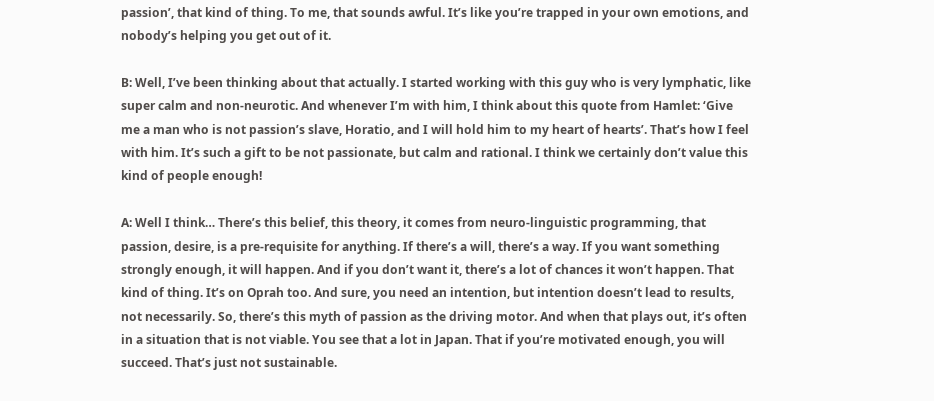passion’, that kind of thing. To me, that sounds awful. It’s like you’re trapped in your own emotions, and nobody’s helping you get out of it.

B: Well, I’ve been thinking about that actually. I started working with this guy who is very lymphatic, like super calm and non-neurotic. And whenever I’m with him, I think about this quote from Hamlet: ‘Give me a man who is not passion’s slave, Horatio, and I will hold him to my heart of hearts’. That’s how I feel with him. It’s such a gift to be not passionate, but calm and rational. I think we certainly don’t value this kind of people enough!

A: Well I think… There’s this belief, this theory, it comes from neuro-linguistic programming, that passion, desire, is a pre-requisite for anything. If there’s a will, there’s a way. If you want something strongly enough, it will happen. And if you don’t want it, there’s a lot of chances it won’t happen. That kind of thing. It’s on Oprah too. And sure, you need an intention, but intention doesn’t lead to results, not necessarily. So, there’s this myth of passion as the driving motor. And when that plays out, it’s often in a situation that is not viable. You see that a lot in Japan. That if you’re motivated enough, you will succeed. That’s just not sustainable.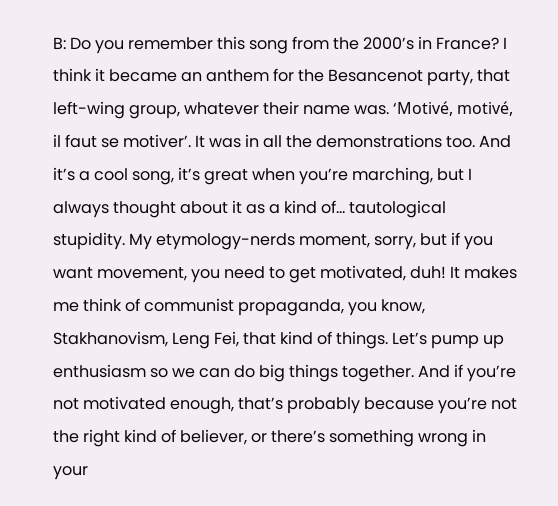B: Do you remember this song from the 2000’s in France? I think it became an anthem for the Besancenot party, that left-wing group, whatever their name was. ‘Motivé, motivé, il faut se motiver’. It was in all the demonstrations too. And it’s a cool song, it’s great when you’re marching, but I always thought about it as a kind of… tautological stupidity. My etymology-nerds moment, sorry, but if you want movement, you need to get motivated, duh! It makes me think of communist propaganda, you know, Stakhanovism, Leng Fei, that kind of things. Let’s pump up enthusiasm so we can do big things together. And if you’re not motivated enough, that’s probably because you’re not the right kind of believer, or there’s something wrong in your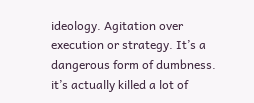ideology. Agitation over execution or strategy. It’s a dangerous form of dumbness. it’s actually killed a lot of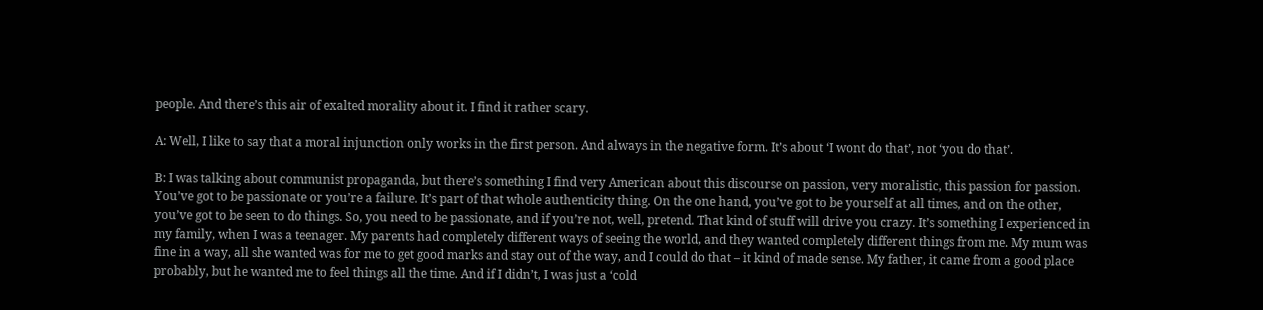people. And there’s this air of exalted morality about it. I find it rather scary.

A: Well, I like to say that a moral injunction only works in the first person. And always in the negative form. It’s about ‘I wont do that’, not ‘you do that’.

B: I was talking about communist propaganda, but there’s something I find very American about this discourse on passion, very moralistic, this passion for passion. You’ve got to be passionate or you’re a failure. It’s part of that whole authenticity thing. On the one hand, you’ve got to be yourself at all times, and on the other, you’ve got to be seen to do things. So, you need to be passionate, and if you’re not, well, pretend. That kind of stuff will drive you crazy. It’s something I experienced in my family, when I was a teenager. My parents had completely different ways of seeing the world, and they wanted completely different things from me. My mum was fine in a way, all she wanted was for me to get good marks and stay out of the way, and I could do that – it kind of made sense. My father, it came from a good place probably, but he wanted me to feel things all the time. And if I didn’t, I was just a ‘cold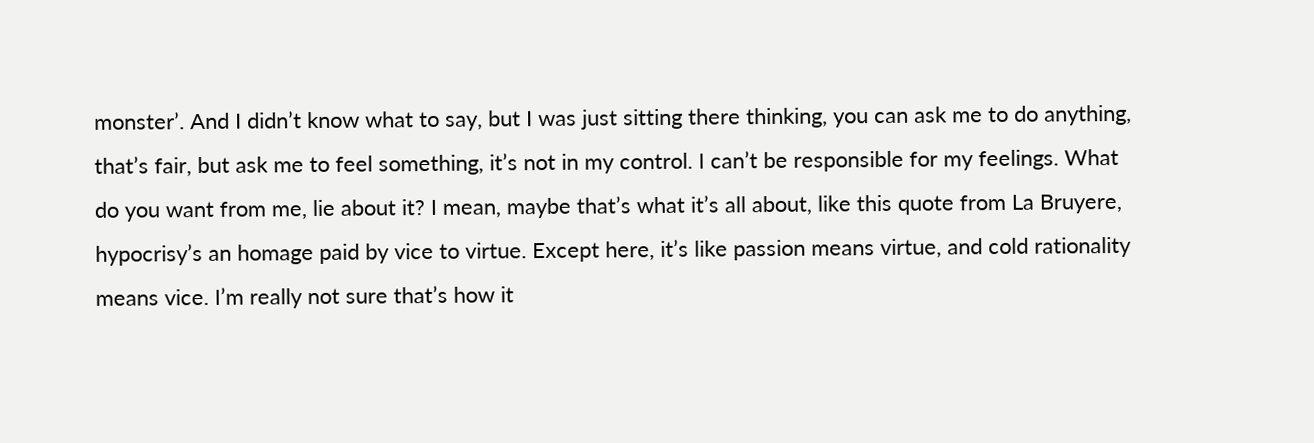monster’. And I didn’t know what to say, but I was just sitting there thinking, you can ask me to do anything, that’s fair, but ask me to feel something, it’s not in my control. I can’t be responsible for my feelings. What do you want from me, lie about it? I mean, maybe that’s what it’s all about, like this quote from La Bruyere, hypocrisy’s an homage paid by vice to virtue. Except here, it’s like passion means virtue, and cold rationality means vice. I’m really not sure that’s how it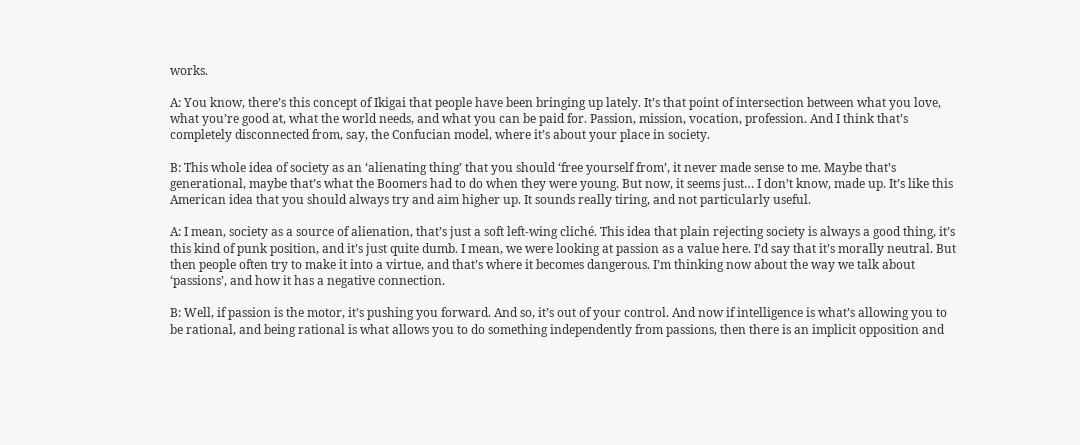works.

A: You know, there’s this concept of Ikigai that people have been bringing up lately. It’s that point of intersection between what you love, what you’re good at, what the world needs, and what you can be paid for. Passion, mission, vocation, profession. And I think that’s completely disconnected from, say, the Confucian model, where it’s about your place in society.

B: This whole idea of society as an ‘alienating thing’ that you should ‘free yourself from’, it never made sense to me. Maybe that’s generational, maybe that’s what the Boomers had to do when they were young. But now, it seems just… I don’t know, made up. It’s like this American idea that you should always try and aim higher up. It sounds really tiring, and not particularly useful.

A: I mean, society as a source of alienation, that’s just a soft left-wing cliché. This idea that plain rejecting society is always a good thing, it’s this kind of punk position, and it’s just quite dumb. I mean, we were looking at passion as a value here. I’d say that it’s morally neutral. But then people often try to make it into a virtue, and that’s where it becomes dangerous. I’m thinking now about the way we talk about ‘passions’, and how it has a negative connection.

B: Well, if passion is the motor, it’s pushing you forward. And so, it’s out of your control. And now if intelligence is what’s allowing you to be rational, and being rational is what allows you to do something independently from passions, then there is an implicit opposition and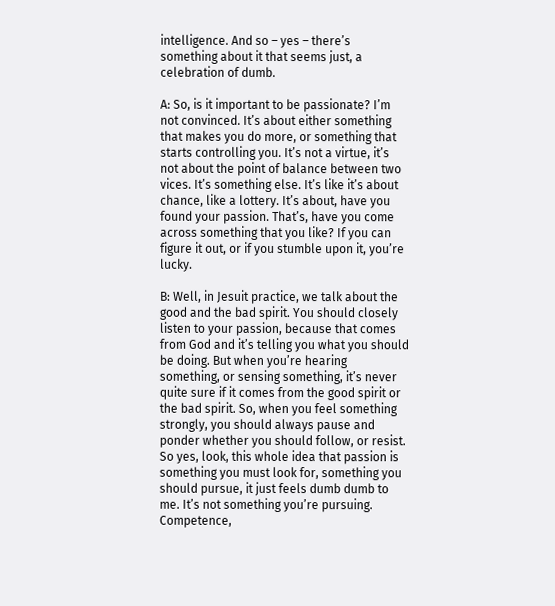intelligence. And so – yes – there’s something about it that seems just, a celebration of dumb.

A: So, is it important to be passionate? I’m not convinced. It’s about either something that makes you do more, or something that starts controlling you. It’s not a virtue, it’s not about the point of balance between two vices. It’s something else. It’s like it’s about chance, like a lottery. It’s about, have you found your passion. That’s, have you come across something that you like? If you can figure it out, or if you stumble upon it, you’re lucky.

B: Well, in Jesuit practice, we talk about the good and the bad spirit. You should closely listen to your passion, because that comes from God and it’s telling you what you should be doing. But when you’re hearing something, or sensing something, it’s never quite sure if it comes from the good spirit or the bad spirit. So, when you feel something strongly, you should always pause and ponder whether you should follow, or resist. So yes, look, this whole idea that passion is something you must look for, something you should pursue, it just feels dumb dumb to me. It’s not something you’re pursuing. Competence,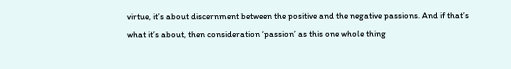virtue, it’s about discernment between the positive and the negative passions. And if that’s what it’s about, then consideration ‘passion’ as this one whole thing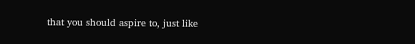that you should aspire to, just like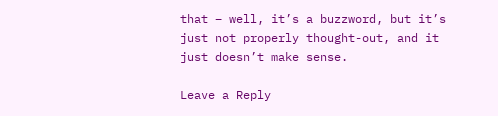that – well, it’s a buzzword, but it’s just not properly thought-out, and it just doesn’t make sense.

Leave a Reply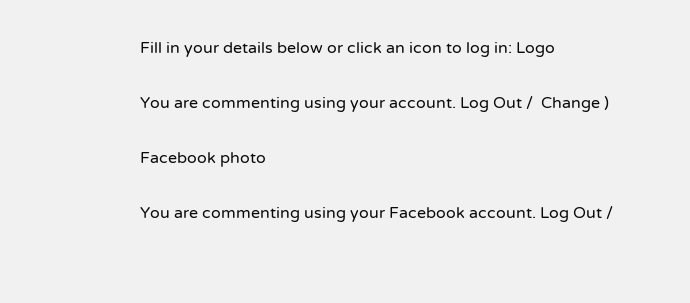Fill in your details below or click an icon to log in: Logo

You are commenting using your account. Log Out /  Change )

Facebook photo

You are commenting using your Facebook account. Log Out /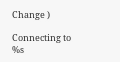Change )

Connecting to %s